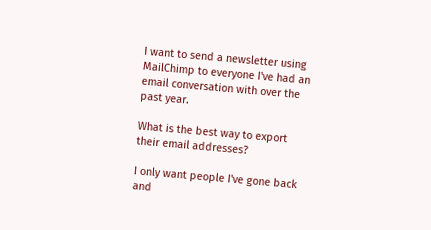I want to send a newsletter using MailChimp to everyone I've had an email conversation with over the past year.

What is the best way to export their email addresses?

I only want people I've gone back and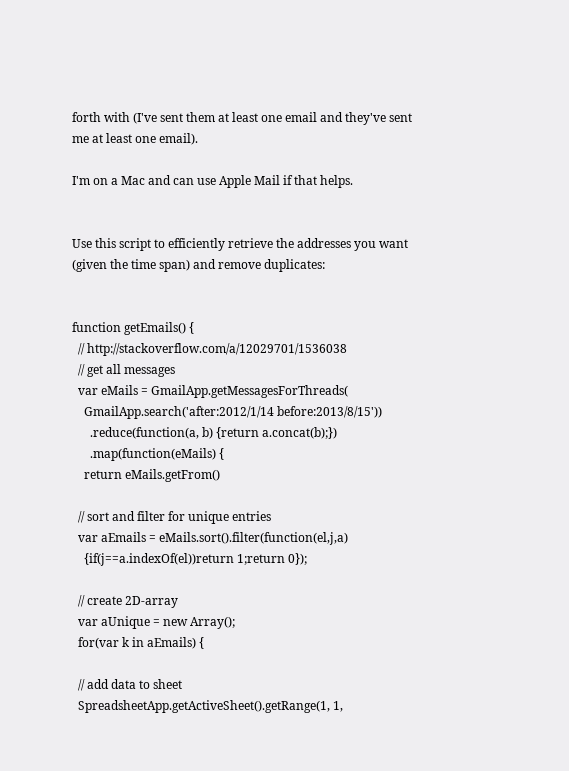forth with (I've sent them at least one email and they've sent me at least one email).

I'm on a Mac and can use Apple Mail if that helps.


Use this script to efficiently retrieve the addresses you want (given the time span) and remove duplicates:


function getEmails() {
  // http://stackoverflow.com/a/12029701/1536038
  // get all messages
  var eMails = GmailApp.getMessagesForThreads(
    GmailApp.search('after:2012/1/14 before:2013/8/15'))
      .reduce(function(a, b) {return a.concat(b);})
      .map(function(eMails) {
    return eMails.getFrom()

  // sort and filter for unique entries
  var aEmails = eMails.sort().filter(function(el,j,a)
    {if(j==a.indexOf(el))return 1;return 0});

  // create 2D-array
  var aUnique = new Array();
  for(var k in aEmails) {

  // add data to sheet
  SpreadsheetApp.getActiveSheet().getRange(1, 1,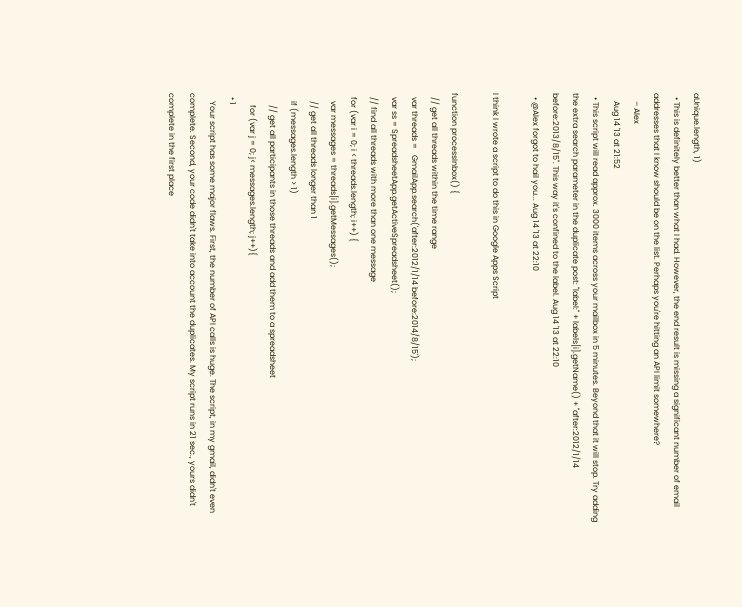aUnique.length, 1)
  • This is definitely better than what I had. However, the end result is missing a significant number of email addresses that I know should be on the list. Perhaps you're hitting an API limit somewhere?
    – Alex
    Aug 14 '13 at 21:52
  • This script will read approx. 3000 items across your mailbox in 5 minutes. Beyond that it will stop. Try adding the extra search parameter in the duplicate post: "label:" + labels[i].getName() + "after:2012/1/14 before:2013/8/15". This way it's confined to the label. Aug 14 '13 at 22:10
  • @Alex forgot to hail you... Aug 14 '13 at 22:10

I think I wrote a script to do this in Google Apps Script

function processInbox() {
  // get all threads within the time range
  var threads =   GmailApp.search('after:2012/1/14 before:2014/8/15');
  var ss = SpreadsheetApp.getActiveSpreadsheet();
  // find all threads with more than one message
  for (var i = 0; i < threads.length; i++) {
    var messages = threads[i].getMessages();
    // get all threads longer than 1
    if (messages.length > 1)
      // get all participants in those threads and add them to a spreadsheet
      for (var j = 0; j< messages.length; j++){
  • 1
    Your script has some major flaws. First, the number of API calls is huge. The script, in my gmail, didn't even complete. Second, your code didn't take into account the duplicates. My script runs in 21 sec., yours didn't complete in the first place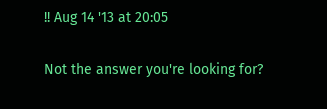!! Aug 14 '13 at 20:05

Not the answer you're looking for?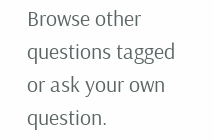Browse other questions tagged or ask your own question.